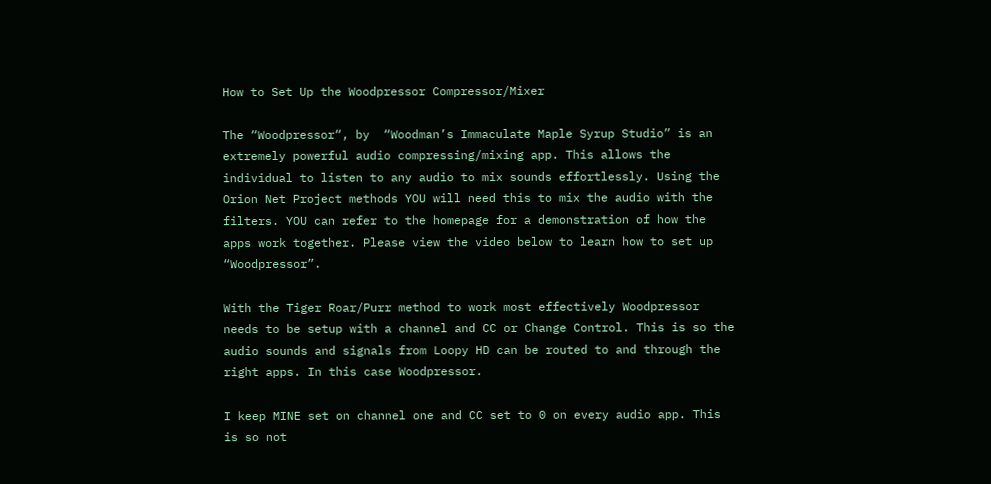How to Set Up the Woodpressor Compressor/Mixer

The “Woodpressor“, by  “Woodman’s Immaculate Maple Syrup Studio” is an extremely powerful audio compressing/mixing app. This allows the individual to listen to any audio to mix sounds effortlessly. Using the Orion Net Project methods YOU will need this to mix the audio with the filters. YOU can refer to the homepage for a demonstration of how the apps work together. Please view the video below to learn how to set up “Woodpressor”.

With the Tiger Roar/Purr method to work most effectively Woodpressor needs to be setup with a channel and CC or Change Control. This is so the audio sounds and signals from Loopy HD can be routed to and through the right apps. In this case Woodpressor.

I keep MINE set on channel one and CC set to 0 on every audio app. This is so not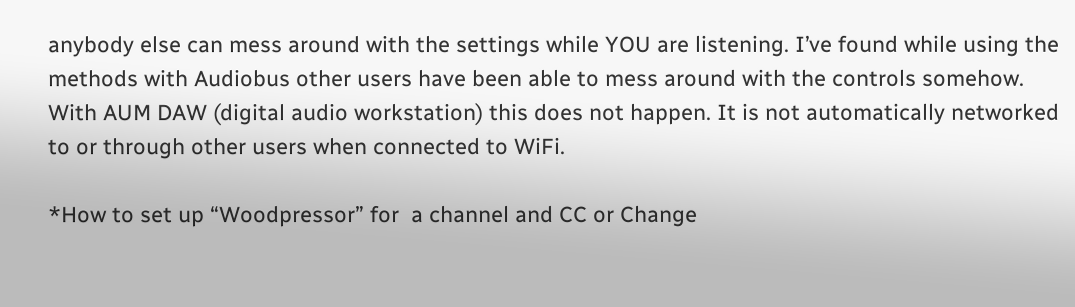anybody else can mess around with the settings while YOU are listening. I’ve found while using the methods with Audiobus other users have been able to mess around with the controls somehow. With AUM DAW (digital audio workstation) this does not happen. It is not automatically networked to or through other users when connected to WiFi.

*How to set up “Woodpressor” for  a channel and CC or Change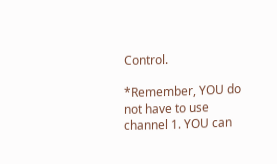Control.

*Remember, YOU do not have to use channel 1. YOU can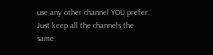use any other channel YOU prefer. Just keep all the channels the same.